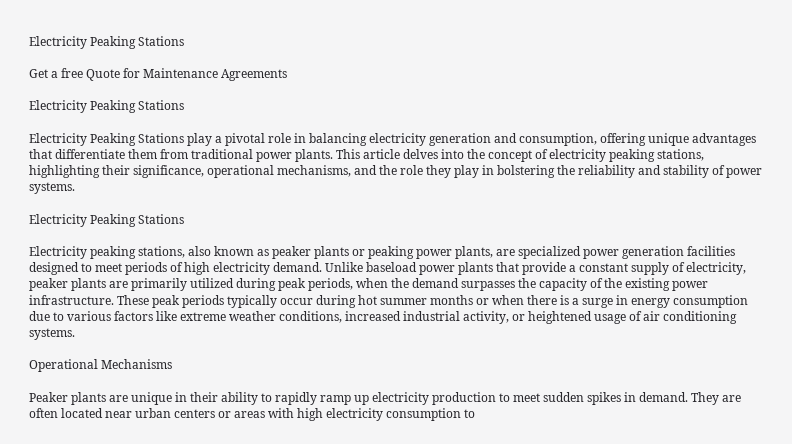Electricity Peaking Stations

Get a free Quote for Maintenance Agreements

Electricity Peaking Stations

Electricity Peaking Stations play a pivotal role in balancing electricity generation and consumption, offering unique advantages that differentiate them from traditional power plants. This article delves into the concept of electricity peaking stations, highlighting their significance, operational mechanisms, and the role they play in bolstering the reliability and stability of power systems.

Electricity Peaking Stations

Electricity peaking stations, also known as peaker plants or peaking power plants, are specialized power generation facilities designed to meet periods of high electricity demand. Unlike baseload power plants that provide a constant supply of electricity, peaker plants are primarily utilized during peak periods, when the demand surpasses the capacity of the existing power infrastructure. These peak periods typically occur during hot summer months or when there is a surge in energy consumption due to various factors like extreme weather conditions, increased industrial activity, or heightened usage of air conditioning systems.

Operational Mechanisms

Peaker plants are unique in their ability to rapidly ramp up electricity production to meet sudden spikes in demand. They are often located near urban centers or areas with high electricity consumption to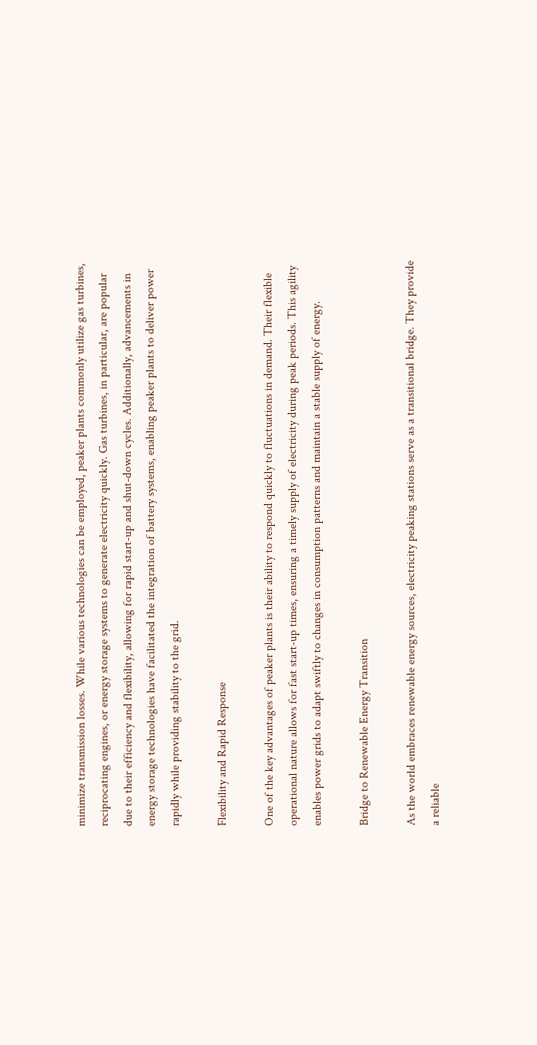minimize transmission losses. While various technologies can be employed, peaker plants commonly utilize gas turbines, reciprocating engines, or energy storage systems to generate electricity quickly. Gas turbines, in particular, are popular due to their efficiency and flexibility, allowing for rapid start-up and shut-down cycles. Additionally, advancements in energy storage technologies have facilitated the integration of battery systems, enabling peaker plants to deliver power rapidly while providing stability to the grid.

Flexibility and Rapid Response

One of the key advantages of peaker plants is their ability to respond quickly to fluctuations in demand. Their flexible operational nature allows for fast start-up times, ensuring a timely supply of electricity during peak periods. This agility enables power grids to adapt swiftly to changes in consumption patterns and maintain a stable supply of energy.

Bridge to Renewable Energy Transition

As the world embraces renewable energy sources, electricity peaking stations serve as a transitional bridge. They provide a reliable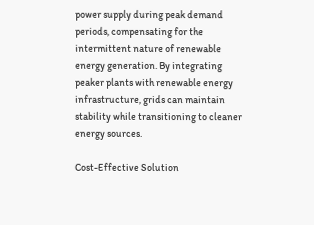power supply during peak demand periods, compensating for the intermittent nature of renewable energy generation. By integrating peaker plants with renewable energy infrastructure, grids can maintain stability while transitioning to cleaner energy sources.

Cost-Effective Solution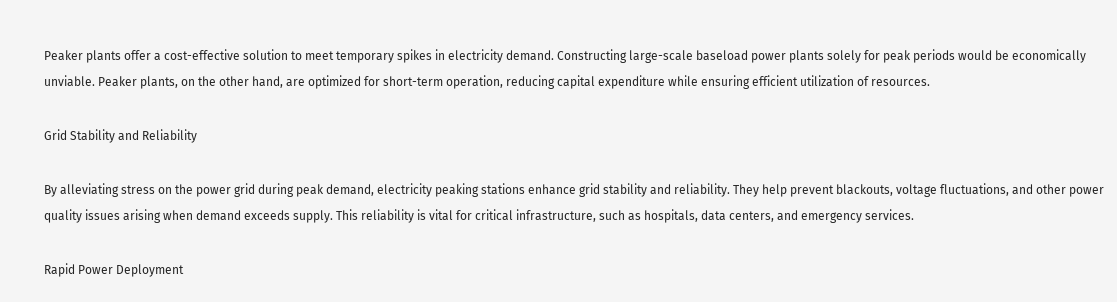Peaker plants offer a cost-effective solution to meet temporary spikes in electricity demand. Constructing large-scale baseload power plants solely for peak periods would be economically unviable. Peaker plants, on the other hand, are optimized for short-term operation, reducing capital expenditure while ensuring efficient utilization of resources.

Grid Stability and Reliability

By alleviating stress on the power grid during peak demand, electricity peaking stations enhance grid stability and reliability. They help prevent blackouts, voltage fluctuations, and other power quality issues arising when demand exceeds supply. This reliability is vital for critical infrastructure, such as hospitals, data centers, and emergency services.

Rapid Power Deployment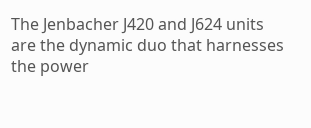The Jenbacher J420 and J624 units are the dynamic duo that harnesses the power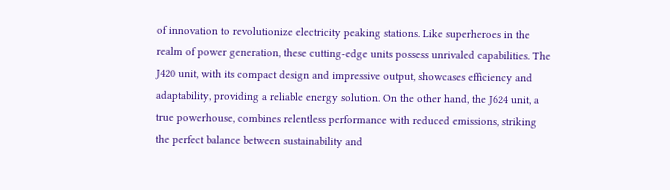of innovation to revolutionize electricity peaking stations. Like superheroes in the realm of power generation, these cutting-edge units possess unrivaled capabilities. The J420 unit, with its compact design and impressive output, showcases efficiency and adaptability, providing a reliable energy solution. On the other hand, the J624 unit, a true powerhouse, combines relentless performance with reduced emissions, striking the perfect balance between sustainability and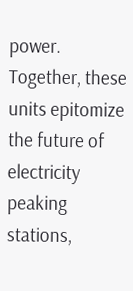power. Together, these units epitomize the future of electricity peaking stations,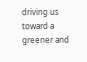driving us toward a greener and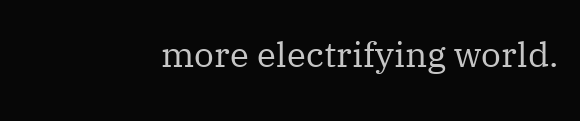more electrifying world.